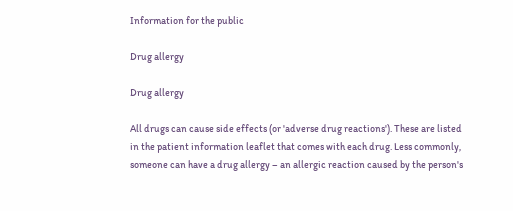Information for the public

Drug allergy

Drug allergy

All drugs can cause side effects (or 'adverse drug reactions'). These are listed in the patient information leaflet that comes with each drug. Less commonly, someone can have a drug allergy – an allergic reaction caused by the person's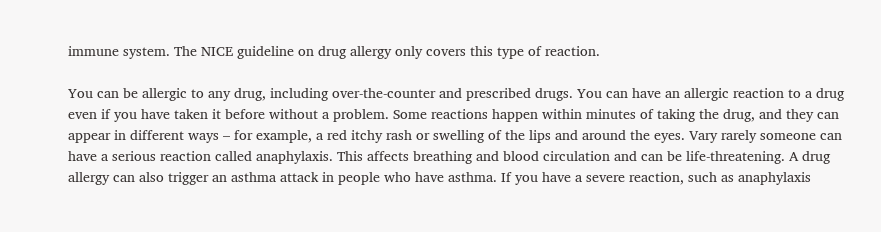immune system. The NICE guideline on drug allergy only covers this type of reaction.

You can be allergic to any drug, including over‑the‑counter and prescribed drugs. You can have an allergic reaction to a drug even if you have taken it before without a problem. Some reactions happen within minutes of taking the drug, and they can appear in different ways – for example, a red itchy rash or swelling of the lips and around the eyes. Vary rarely someone can have a serious reaction called anaphylaxis. This affects breathing and blood circulation and can be life‑threatening. A drug allergy can also trigger an asthma attack in people who have asthma. If you have a severe reaction, such as anaphylaxis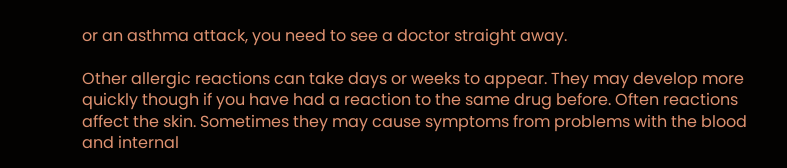or an asthma attack, you need to see a doctor straight away.

Other allergic reactions can take days or weeks to appear. They may develop more quickly though if you have had a reaction to the same drug before. Often reactions affect the skin. Sometimes they may cause symptoms from problems with the blood and internal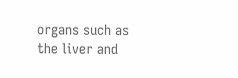organs such as the liver and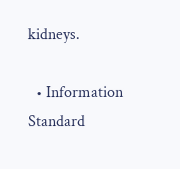kidneys.

  • Information Standard